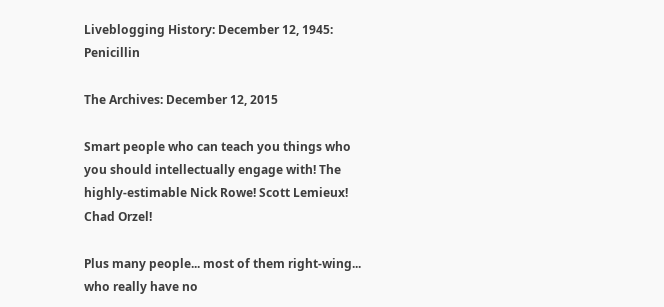Liveblogging History: December 12, 1945: Penicillin

The Archives: December 12, 2015

Smart people who can teach you things who you should intellectually engage with! The highly-estimable Nick Rowe! Scott Lemieux! Chad Orzel!

Plus many people... most of them right-wing... who really have no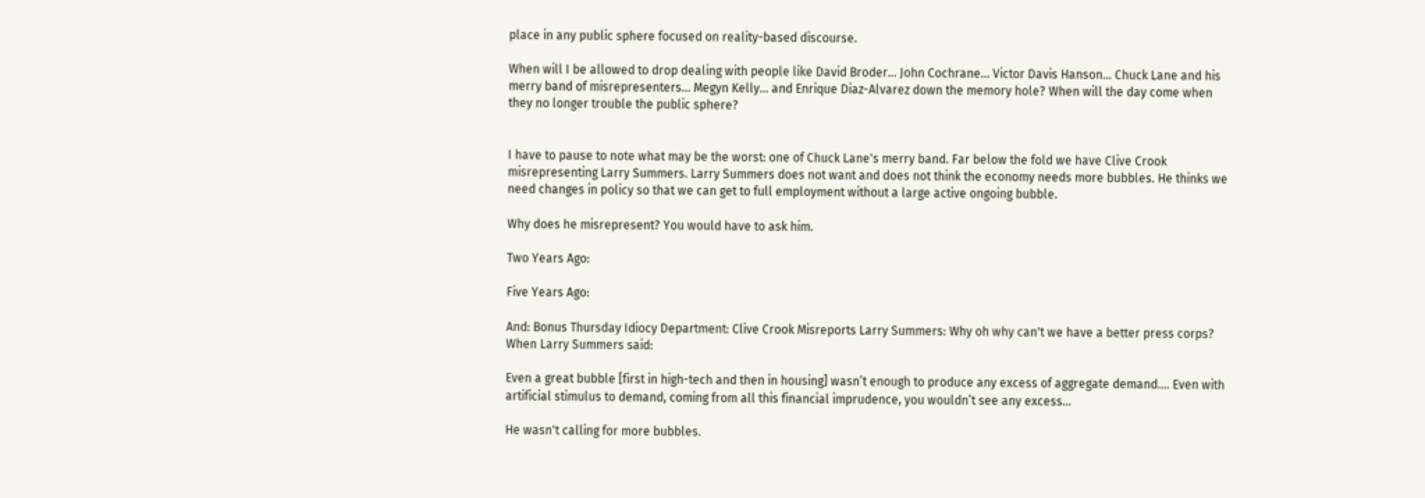place in any public sphere focused on reality-based discourse.

When will I be allowed to drop dealing with people like David Broder... John Cochrane... Victor Davis Hanson... Chuck Lane and his merry band of misrepresenters... Megyn Kelly... and Enrique Diaz-Alvarez down the memory hole? When will the day come when they no longer trouble the public sphere?


I have to pause to note what may be the worst: one of Chuck Lane's merry band. Far below the fold we have Clive Crook misrepresenting Larry Summers. Larry Summers does not want and does not think the economy needs more bubbles. He thinks we need changes in policy so that we can get to full employment without a large active ongoing bubble.

Why does he misrepresent? You would have to ask him.

Two Years Ago:

Five Years Ago:

And: Bonus Thursday Idiocy Department: Clive Crook Misreports Larry Summers: Why oh why can't we have a better press corps? When Larry Summers said:

Even a great bubble [first in high-tech and then in housing] wasn’t enough to produce any excess of aggregate demand.... Even with artificial stimulus to demand, coming from all this financial imprudence, you wouldn’t see any excess...

He wasn't calling for more bubbles.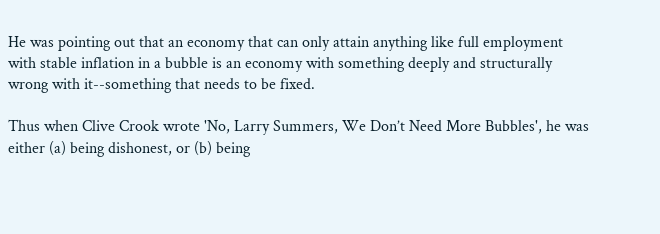He was pointing out that an economy that can only attain anything like full employment with stable inflation in a bubble is an economy with something deeply and structurally wrong with it--something that needs to be fixed.

Thus when Clive Crook wrote 'No, Larry Summers, We Don’t Need More Bubbles', he was either (a) being dishonest, or (b) being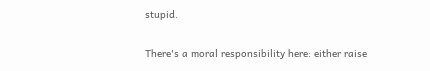stupid.

There's a moral responsibility here: either raise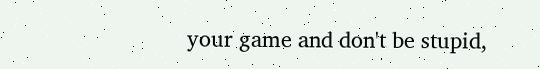your game and don't be stupid,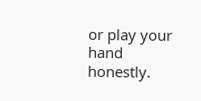or play your hand honestly.